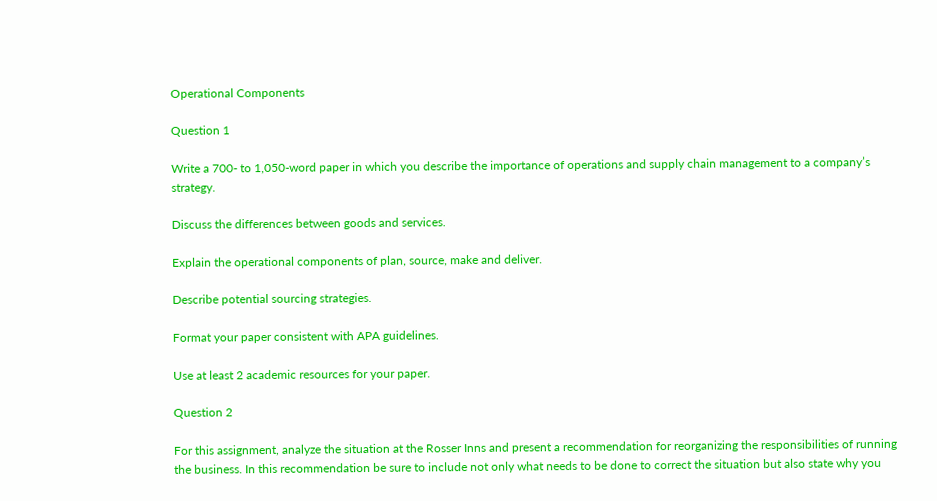Operational Components

Question 1

Write a 700- to 1,050-word paper in which you describe the importance of operations and supply chain management to a company’s strategy.

Discuss the differences between goods and services.

Explain the operational components of plan, source, make and deliver.

Describe potential sourcing strategies.

Format your paper consistent with APA guidelines.

Use at least 2 academic resources for your paper.

Question 2

For this assignment, analyze the situation at the Rosser Inns and present a recommendation for reorganizing the responsibilities of running the business. In this recommendation be sure to include not only what needs to be done to correct the situation but also state why you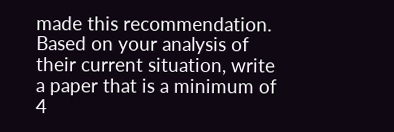made this recommendation. Based on your analysis of their current situation, write a paper that is a minimum of 4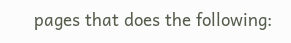pages that does the following: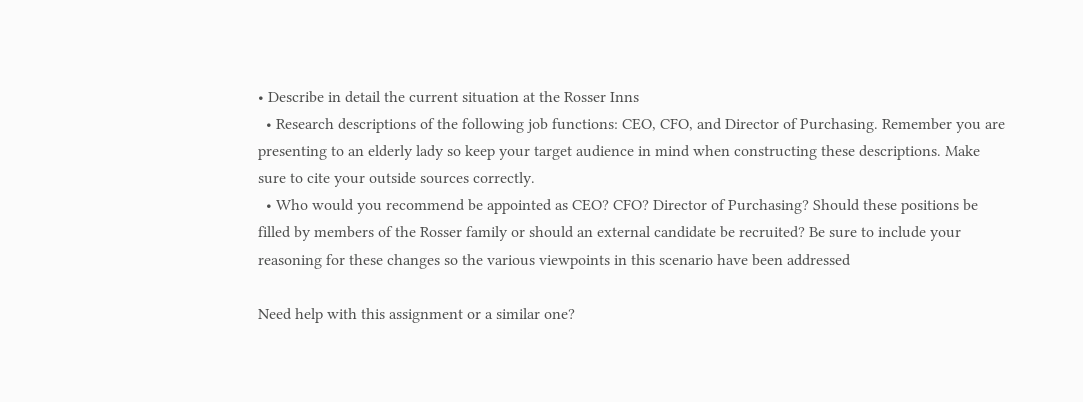• Describe in detail the current situation at the Rosser Inns
  • Research descriptions of the following job functions: CEO, CFO, and Director of Purchasing. Remember you are presenting to an elderly lady so keep your target audience in mind when constructing these descriptions. Make sure to cite your outside sources correctly.
  • Who would you recommend be appointed as CEO? CFO? Director of Purchasing? Should these positions be filled by members of the Rosser family or should an external candidate be recruited? Be sure to include your reasoning for these changes so the various viewpoints in this scenario have been addressed

Need help with this assignment or a similar one?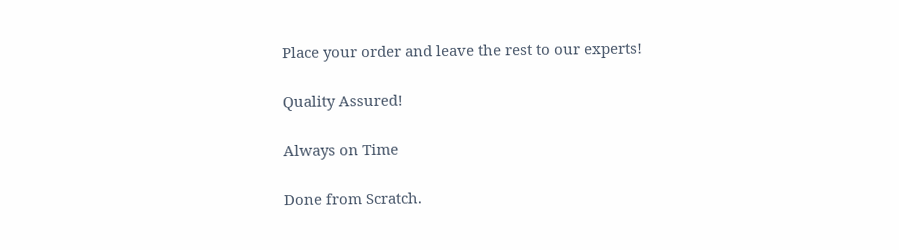Place your order and leave the rest to our experts!

Quality Assured!

Always on Time

Done from Scratch.